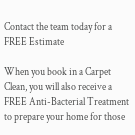Contact the team today for a FREE Estimate

When you book in a Carpet Clean, you will also receive a FREE Anti-Bacterial Treatment to prepare your home for those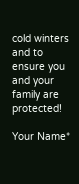cold winters and to ensure you and your family are protected!

Your Name*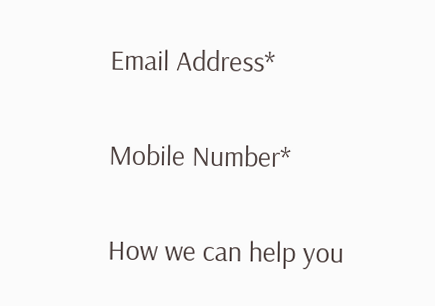Email Address*

Mobile Number*

How we can help you